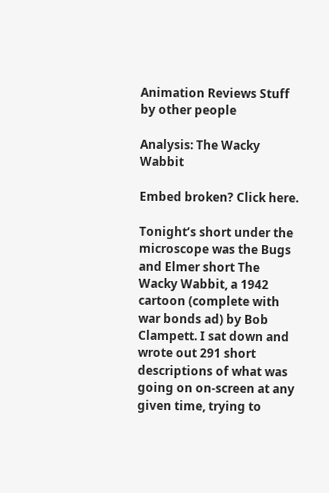Animation Reviews Stuff by other people

Analysis: The Wacky Wabbit

Embed broken? Click here.

Tonight’s short under the microscope was the Bugs and Elmer short The Wacky Wabbit, a 1942 cartoon (complete with war bonds ad) by Bob Clampett. I sat down and wrote out 291 short descriptions of what was going on on-screen at any given time, trying to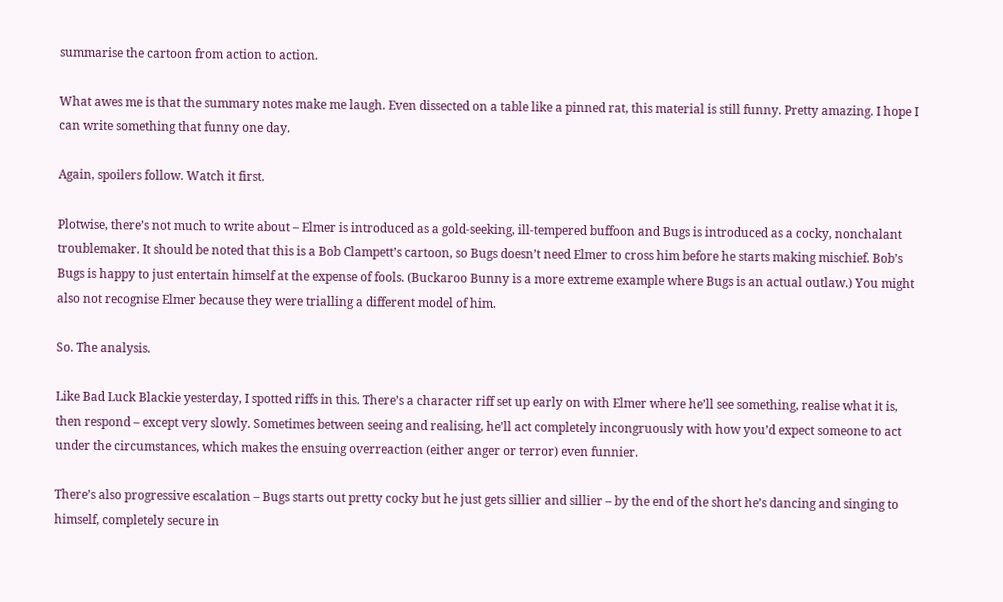summarise the cartoon from action to action.

What awes me is that the summary notes make me laugh. Even dissected on a table like a pinned rat, this material is still funny. Pretty amazing. I hope I can write something that funny one day.

Again, spoilers follow. Watch it first.

Plotwise, there’s not much to write about – Elmer is introduced as a gold-seeking, ill-tempered buffoon and Bugs is introduced as a cocky, nonchalant troublemaker. It should be noted that this is a Bob Clampett’s cartoon, so Bugs doesn’t need Elmer to cross him before he starts making mischief. Bob’s Bugs is happy to just entertain himself at the expense of fools. (Buckaroo Bunny is a more extreme example where Bugs is an actual outlaw.) You might also not recognise Elmer because they were trialling a different model of him.

So. The analysis.

Like Bad Luck Blackie yesterday, I spotted riffs in this. There’s a character riff set up early on with Elmer where he’ll see something, realise what it is, then respond – except very slowly. Sometimes between seeing and realising, he’ll act completely incongruously with how you’d expect someone to act under the circumstances, which makes the ensuing overreaction (either anger or terror) even funnier.

There’s also progressive escalation – Bugs starts out pretty cocky but he just gets sillier and sillier – by the end of the short he’s dancing and singing to himself, completely secure in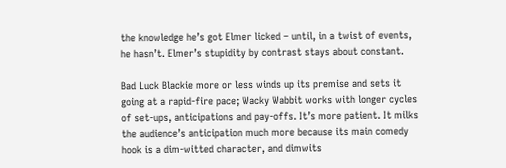the knowledge he’s got Elmer licked – until, in a twist of events, he hasn’t. Elmer’s stupidity by contrast stays about constant.

Bad Luck Blackie more or less winds up its premise and sets it going at a rapid-fire pace; Wacky Wabbit works with longer cycles of set-ups, anticipations and pay-offs. It’s more patient. It milks the audience’s anticipation much more because its main comedy hook is a dim-witted character, and dimwits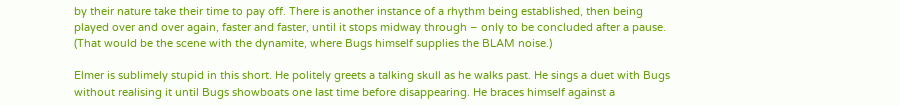by their nature take their time to pay off. There is another instance of a rhythm being established, then being played over and over again, faster and faster, until it stops midway through – only to be concluded after a pause. (That would be the scene with the dynamite, where Bugs himself supplies the BLAM noise.)

Elmer is sublimely stupid in this short. He politely greets a talking skull as he walks past. He sings a duet with Bugs without realising it until Bugs showboats one last time before disappearing. He braces himself against a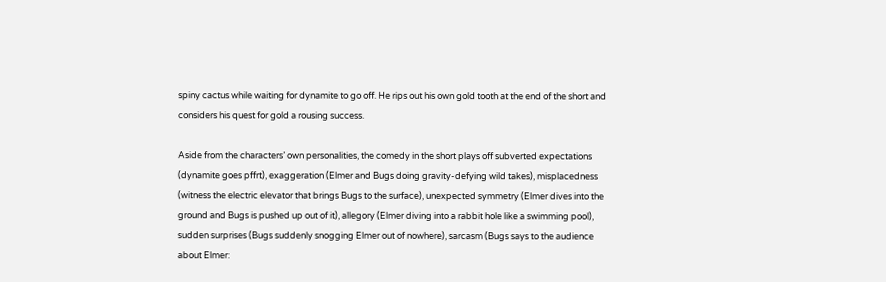spiny cactus while waiting for dynamite to go off. He rips out his own gold tooth at the end of the short and considers his quest for gold a rousing success.

Aside from the characters’ own personalities, the comedy in the short plays off subverted expectations (dynamite goes pffrt), exaggeration (Elmer and Bugs doing gravity-defying wild takes), misplacedness (witness the electric elevator that brings Bugs to the surface), unexpected symmetry (Elmer dives into the ground and Bugs is pushed up out of it), allegory (Elmer diving into a rabbit hole like a swimming pool), sudden surprises (Bugs suddenly snogging Elmer out of nowhere), sarcasm (Bugs says to the audience about Elmer: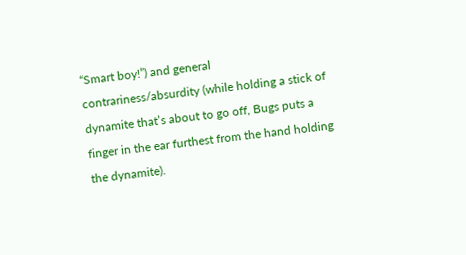“Smart boy!”) and general contrariness/absurdity (while holding a stick of dynamite that’s about to go off, Bugs puts a finger in the ear furthest from the hand holding the dynamite).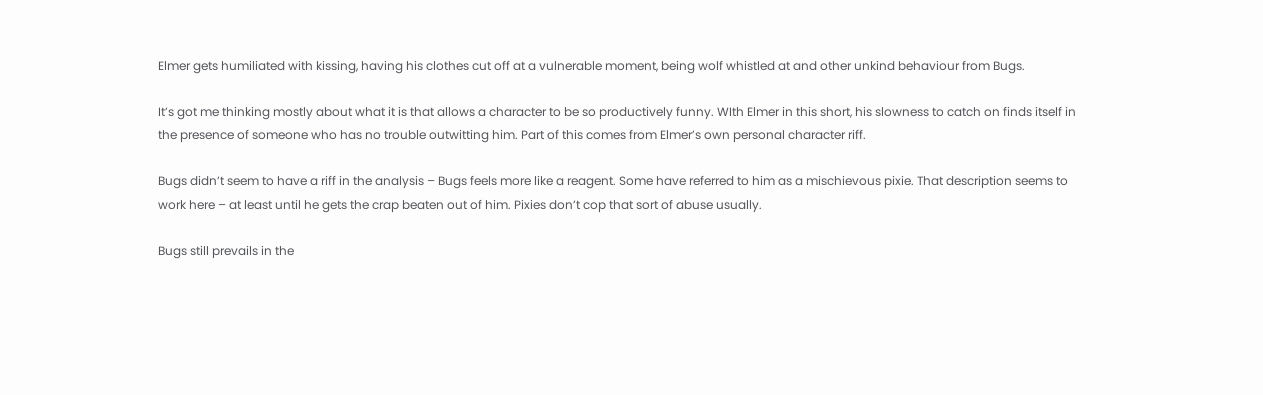Elmer gets humiliated with kissing, having his clothes cut off at a vulnerable moment, being wolf whistled at and other unkind behaviour from Bugs.

It’s got me thinking mostly about what it is that allows a character to be so productively funny. WIth Elmer in this short, his slowness to catch on finds itself in the presence of someone who has no trouble outwitting him. Part of this comes from Elmer’s own personal character riff.

Bugs didn’t seem to have a riff in the analysis – Bugs feels more like a reagent. Some have referred to him as a mischievous pixie. That description seems to work here – at least until he gets the crap beaten out of him. Pixies don’t cop that sort of abuse usually.

Bugs still prevails in the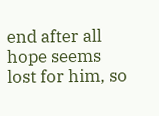end after all hope seems lost for him, so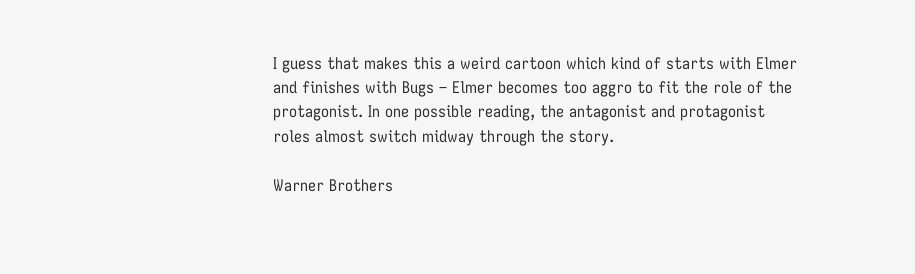I guess that makes this a weird cartoon which kind of starts with Elmer and finishes with Bugs – Elmer becomes too aggro to fit the role of the protagonist. In one possible reading, the antagonist and protagonist roles almost switch midway through the story.

Warner Brothers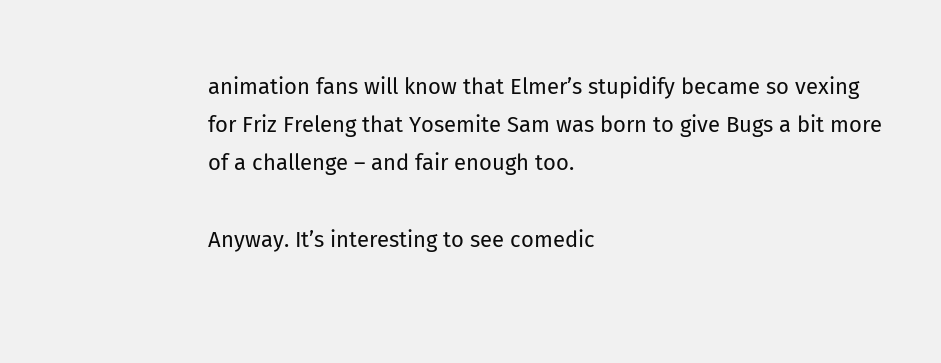animation fans will know that Elmer’s stupidify became so vexing for Friz Freleng that Yosemite Sam was born to give Bugs a bit more of a challenge – and fair enough too.

Anyway. It’s interesting to see comedic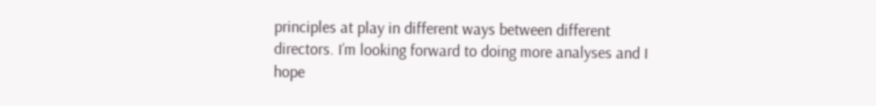principles at play in different ways between different directors. I’m looking forward to doing more analyses and I hope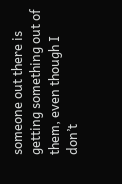someone out there is getting something out of them, even though I don’t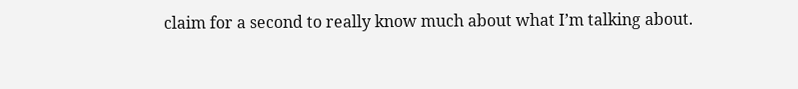claim for a second to really know much about what I’m talking about.